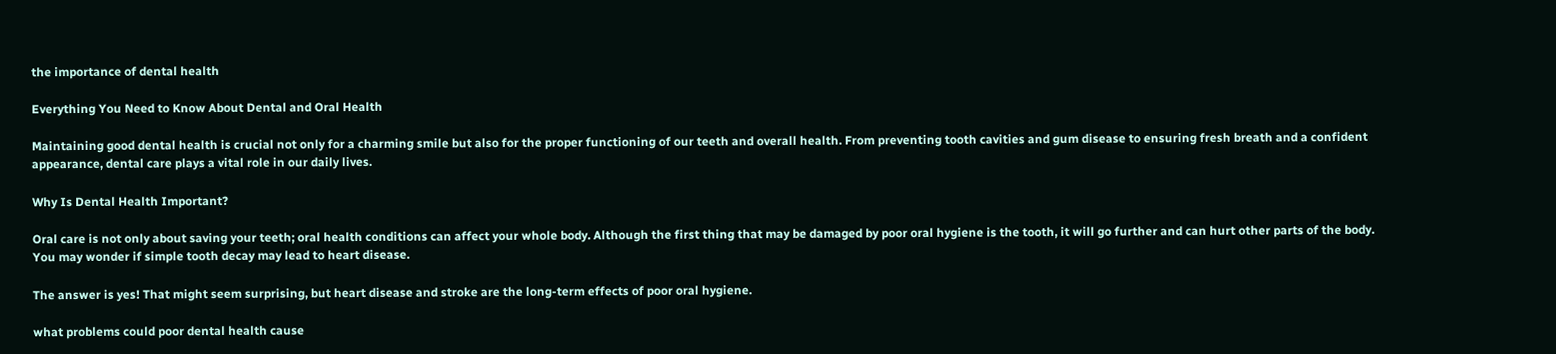the importance of dental health

Everything You Need to Know About Dental and Oral Health

Maintaining good dental health is crucial not only for a charming smile but also for the proper functioning of our teeth and overall health. From preventing tooth cavities and gum disease to ensuring fresh breath and a confident appearance, dental care plays a vital role in our daily lives.

Why Is Dental Health Important?

Oral care is not only about saving your teeth; oral health conditions can affect your whole body. Although the first thing that may be damaged by poor oral hygiene is the tooth, it will go further and can hurt other parts of the body. You may wonder if simple tooth decay may lead to heart disease.

The answer is yes! That might seem surprising, but heart disease and stroke are the long-term effects of poor oral hygiene.

what problems could poor dental health cause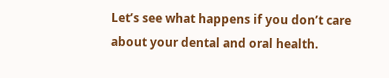Let’s see what happens if you don’t care about your dental and oral health.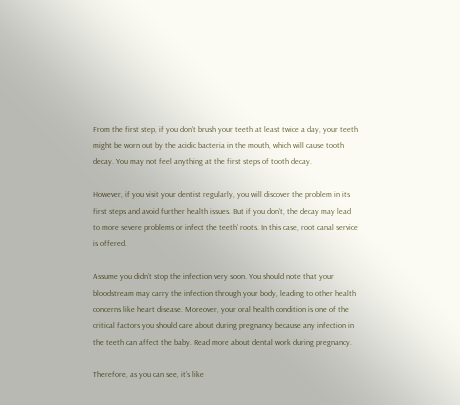From the first step, if you don’t brush your teeth at least twice a day, your teeth might be worn out by the acidic bacteria in the mouth, which will cause tooth decay. You may not feel anything at the first steps of tooth decay.

However, if you visit your dentist regularly, you will discover the problem in its first steps and avoid further health issues. But if you don’t, the decay may lead to more severe problems or infect the teeth’ roots. In this case, root canal service is offered.

Assume you didn’t stop the infection very soon. You should note that your bloodstream may carry the infection through your body, leading to other health concerns like heart disease. Moreover, your oral health condition is one of the critical factors you should care about during pregnancy because any infection in the teeth can affect the baby. Read more about dental work during pregnancy.

Therefore, as you can see, it’s like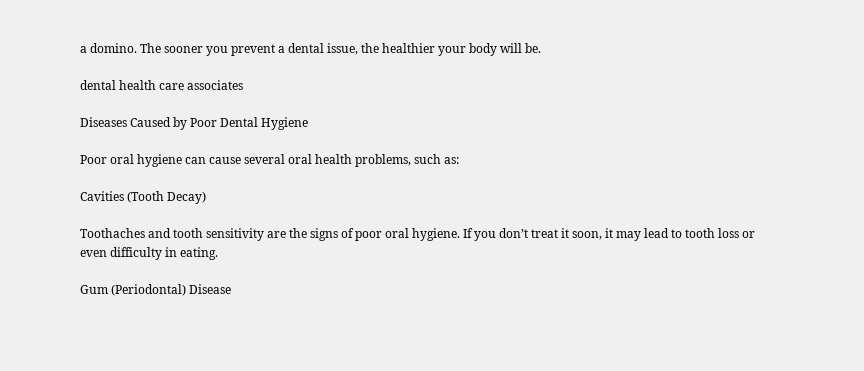a domino. The sooner you prevent a dental issue, the healthier your body will be.

dental health care associates

Diseases Caused by Poor Dental Hygiene

Poor oral hygiene can cause several oral health problems, such as:

Cavities (Tooth Decay)

Toothaches and tooth sensitivity are the signs of poor oral hygiene. If you don’t treat it soon, it may lead to tooth loss or even difficulty in eating.

Gum (Periodontal) Disease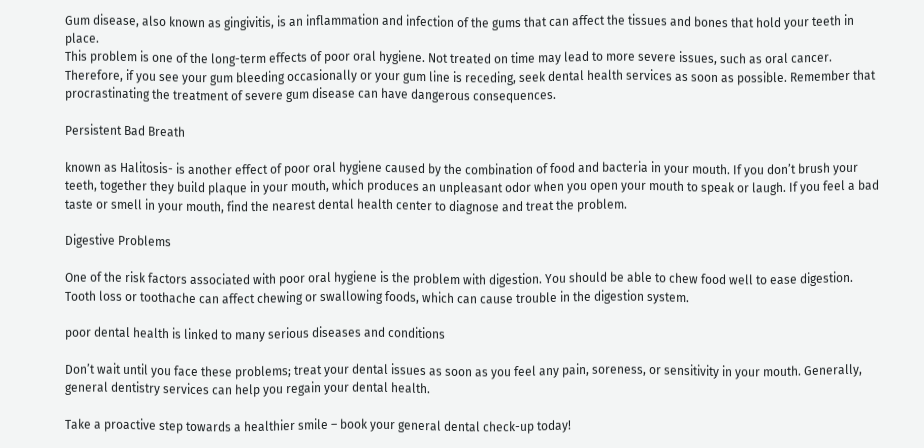Gum disease, also known as gingivitis, is an inflammation and infection of the gums that can affect the tissues and bones that hold your teeth in place.
This problem is one of the long-term effects of poor oral hygiene. Not treated on time may lead to more severe issues, such as oral cancer. Therefore, if you see your gum bleeding occasionally or your gum line is receding, seek dental health services as soon as possible. Remember that procrastinating the treatment of severe gum disease can have dangerous consequences.

Persistent Bad Breath

known as Halitosis- is another effect of poor oral hygiene caused by the combination of food and bacteria in your mouth. If you don’t brush your teeth, together they build plaque in your mouth, which produces an unpleasant odor when you open your mouth to speak or laugh. If you feel a bad taste or smell in your mouth, find the nearest dental health center to diagnose and treat the problem.

Digestive Problems

One of the risk factors associated with poor oral hygiene is the problem with digestion. You should be able to chew food well to ease digestion. Tooth loss or toothache can affect chewing or swallowing foods, which can cause trouble in the digestion system.

poor dental health is linked to many serious diseases and conditions

Don’t wait until you face these problems; treat your dental issues as soon as you feel any pain, soreness, or sensitivity in your mouth. Generally, general dentistry services can help you regain your dental health.

Take a proactive step towards a healthier smile – book your general dental check-up today!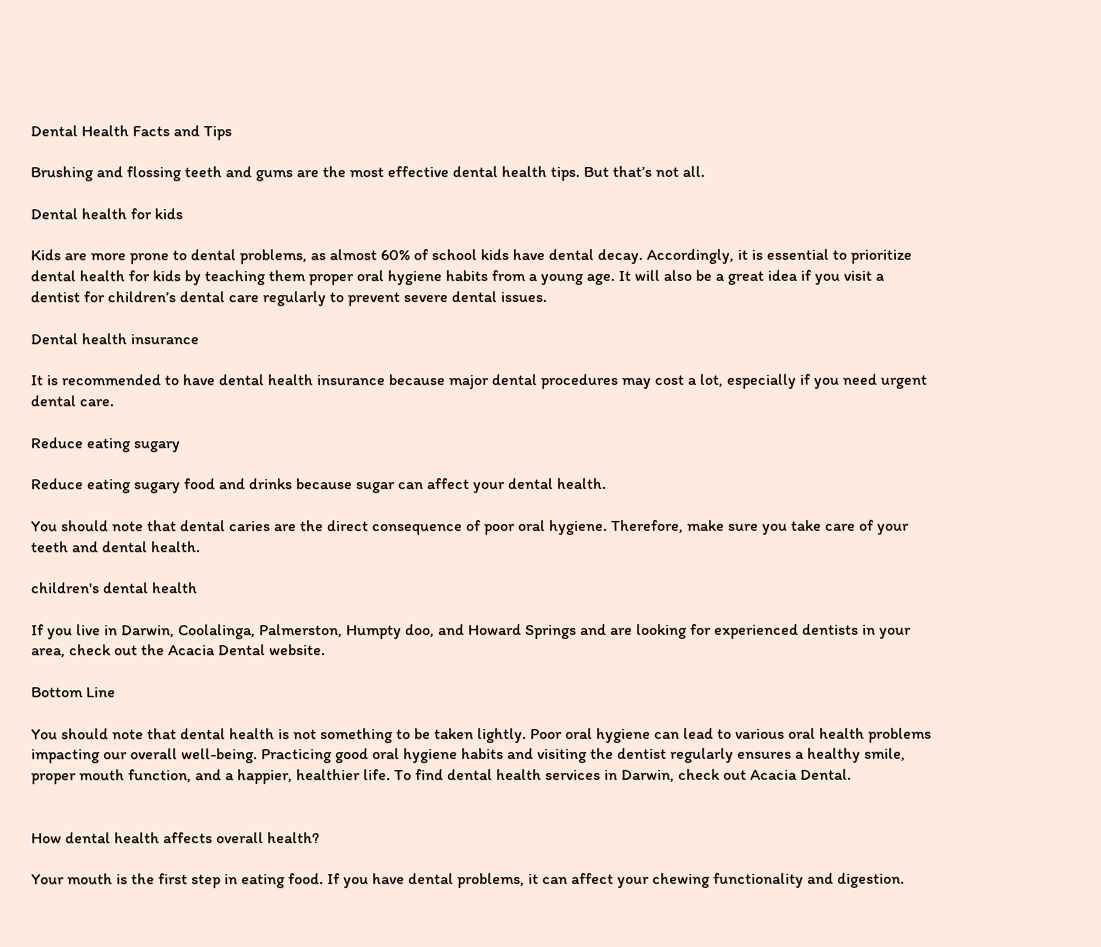Dental Health Facts and Tips

Brushing and flossing teeth and gums are the most effective dental health tips. But that’s not all.

Dental health for kids

Kids are more prone to dental problems, as almost 60% of school kids have dental decay. Accordingly, it is essential to prioritize dental health for kids by teaching them proper oral hygiene habits from a young age. It will also be a great idea if you visit a dentist for children’s dental care regularly to prevent severe dental issues.

Dental health insurance

It is recommended to have dental health insurance because major dental procedures may cost a lot, especially if you need urgent dental care.

Reduce eating sugary

Reduce eating sugary food and drinks because sugar can affect your dental health.

You should note that dental caries are the direct consequence of poor oral hygiene. Therefore, make sure you take care of your teeth and dental health.

children's dental health

If you live in Darwin, Coolalinga, Palmerston, Humpty doo, and Howard Springs and are looking for experienced dentists in your area, check out the Acacia Dental website.

Bottom Line

You should note that dental health is not something to be taken lightly. Poor oral hygiene can lead to various oral health problems impacting our overall well-being. Practicing good oral hygiene habits and visiting the dentist regularly ensures a healthy smile, proper mouth function, and a happier, healthier life. To find dental health services in Darwin, check out Acacia Dental.


How dental health affects overall health?

Your mouth is the first step in eating food. If you have dental problems, it can affect your chewing functionality and digestion.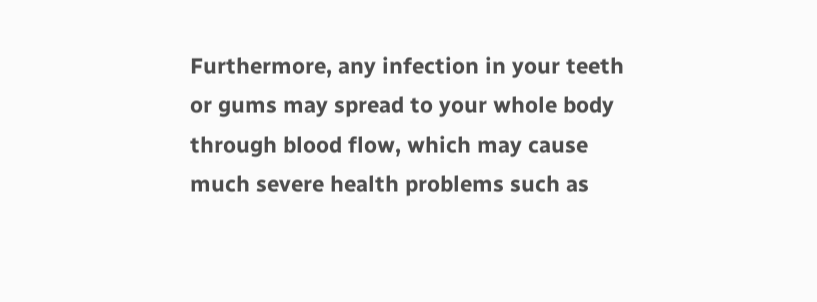Furthermore, any infection in your teeth or gums may spread to your whole body through blood flow, which may cause much severe health problems such as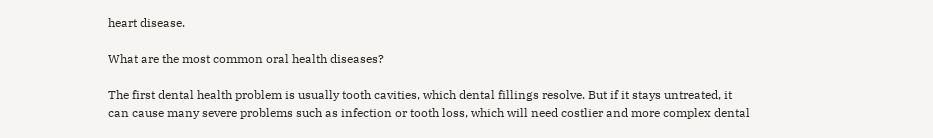heart disease.

What are the most common oral health diseases?

The first dental health problem is usually tooth cavities, which dental fillings resolve. But if it stays untreated, it can cause many severe problems such as infection or tooth loss, which will need costlier and more complex dental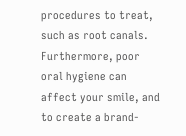procedures to treat, such as root canals. Furthermore, poor oral hygiene can affect your smile, and to create a brand-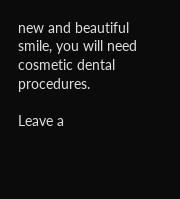new and beautiful smile, you will need cosmetic dental procedures.

Leave a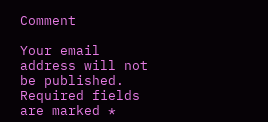Comment

Your email address will not be published. Required fields are marked *